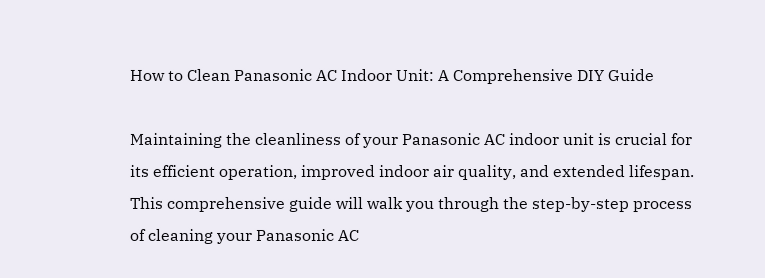How to Clean Panasonic AC Indoor Unit: A Comprehensive DIY Guide

Maintaining the cleanliness of your Panasonic AC indoor unit is crucial for its efficient operation, improved indoor air quality, and extended lifespan. This comprehensive guide will walk you through the step-by-step process of cleaning your Panasonic AC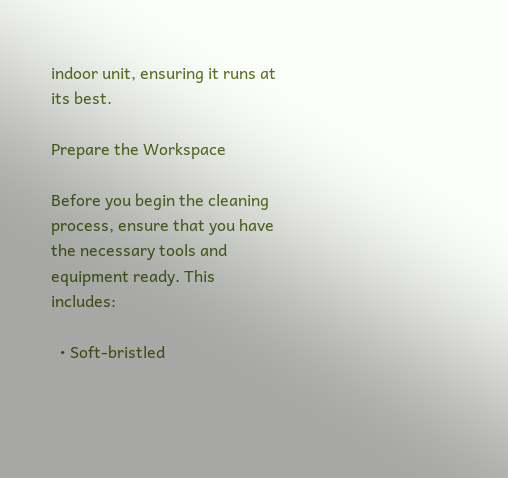indoor unit, ensuring it runs at its best.

Prepare the Workspace

Before you begin the cleaning process, ensure that you have the necessary tools and equipment ready. This includes:

  • Soft-bristled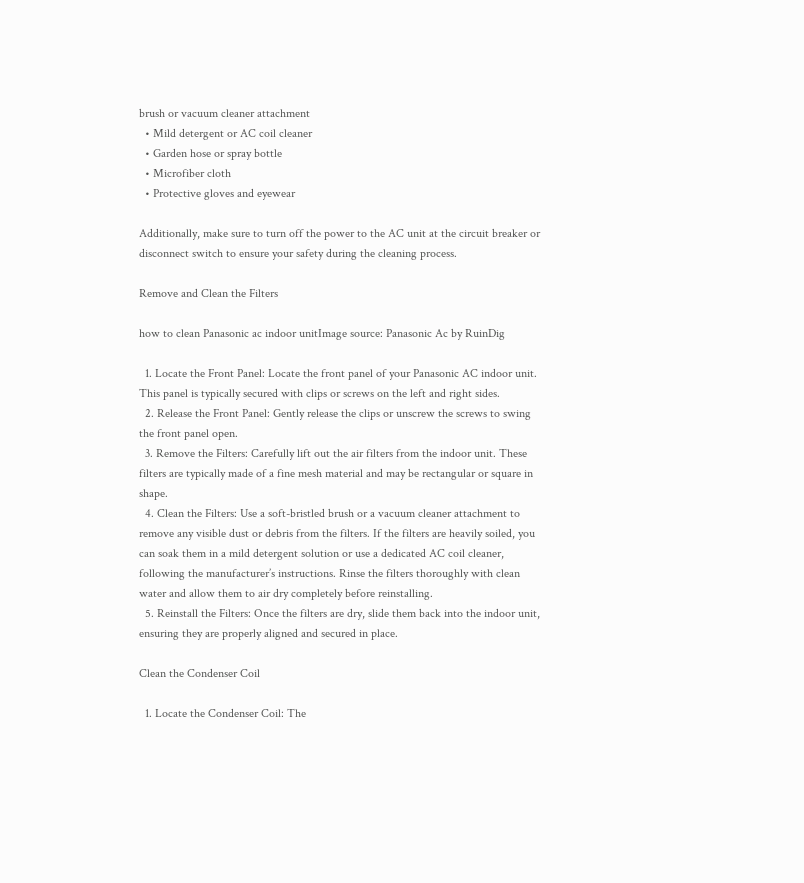brush or vacuum cleaner attachment
  • Mild detergent or AC coil cleaner
  • Garden hose or spray bottle
  • Microfiber cloth
  • Protective gloves and eyewear

Additionally, make sure to turn off the power to the AC unit at the circuit breaker or disconnect switch to ensure your safety during the cleaning process.

Remove and Clean the Filters

how to clean Panasonic ac indoor unitImage source: Panasonic Ac by RuinDig

  1. Locate the Front Panel: Locate the front panel of your Panasonic AC indoor unit. This panel is typically secured with clips or screws on the left and right sides.
  2. Release the Front Panel: Gently release the clips or unscrew the screws to swing the front panel open.
  3. Remove the Filters: Carefully lift out the air filters from the indoor unit. These filters are typically made of a fine mesh material and may be rectangular or square in shape.
  4. Clean the Filters: Use a soft-bristled brush or a vacuum cleaner attachment to remove any visible dust or debris from the filters. If the filters are heavily soiled, you can soak them in a mild detergent solution or use a dedicated AC coil cleaner, following the manufacturer’s instructions. Rinse the filters thoroughly with clean water and allow them to air dry completely before reinstalling.
  5. Reinstall the Filters: Once the filters are dry, slide them back into the indoor unit, ensuring they are properly aligned and secured in place.

Clean the Condenser Coil

  1. Locate the Condenser Coil: The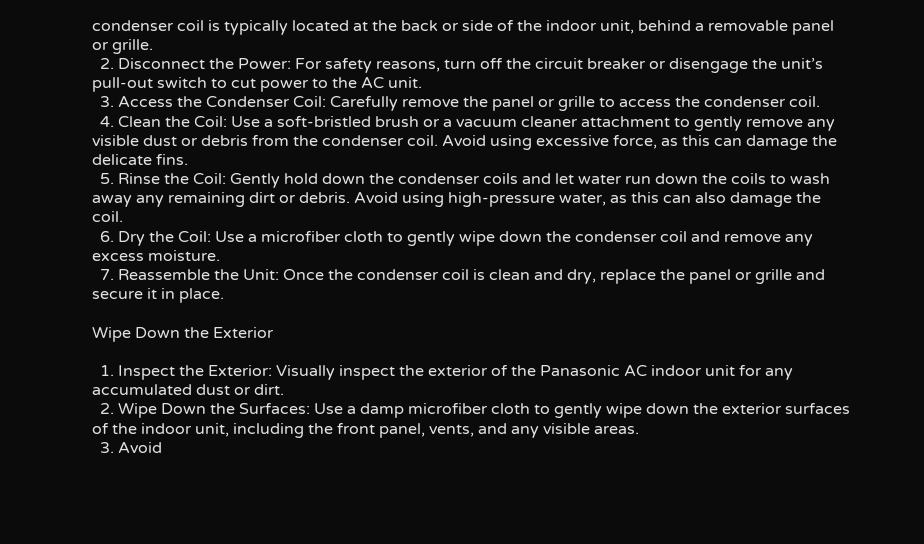condenser coil is typically located at the back or side of the indoor unit, behind a removable panel or grille.
  2. Disconnect the Power: For safety reasons, turn off the circuit breaker or disengage the unit’s pull-out switch to cut power to the AC unit.
  3. Access the Condenser Coil: Carefully remove the panel or grille to access the condenser coil.
  4. Clean the Coil: Use a soft-bristled brush or a vacuum cleaner attachment to gently remove any visible dust or debris from the condenser coil. Avoid using excessive force, as this can damage the delicate fins.
  5. Rinse the Coil: Gently hold down the condenser coils and let water run down the coils to wash away any remaining dirt or debris. Avoid using high-pressure water, as this can also damage the coil.
  6. Dry the Coil: Use a microfiber cloth to gently wipe down the condenser coil and remove any excess moisture.
  7. Reassemble the Unit: Once the condenser coil is clean and dry, replace the panel or grille and secure it in place.

Wipe Down the Exterior

  1. Inspect the Exterior: Visually inspect the exterior of the Panasonic AC indoor unit for any accumulated dust or dirt.
  2. Wipe Down the Surfaces: Use a damp microfiber cloth to gently wipe down the exterior surfaces of the indoor unit, including the front panel, vents, and any visible areas.
  3. Avoid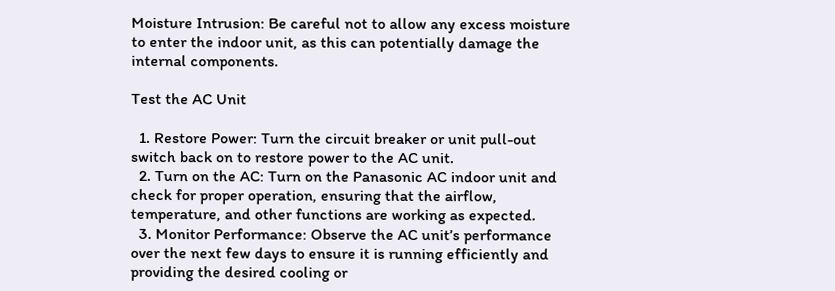Moisture Intrusion: Be careful not to allow any excess moisture to enter the indoor unit, as this can potentially damage the internal components.

Test the AC Unit

  1. Restore Power: Turn the circuit breaker or unit pull-out switch back on to restore power to the AC unit.
  2. Turn on the AC: Turn on the Panasonic AC indoor unit and check for proper operation, ensuring that the airflow, temperature, and other functions are working as expected.
  3. Monitor Performance: Observe the AC unit’s performance over the next few days to ensure it is running efficiently and providing the desired cooling or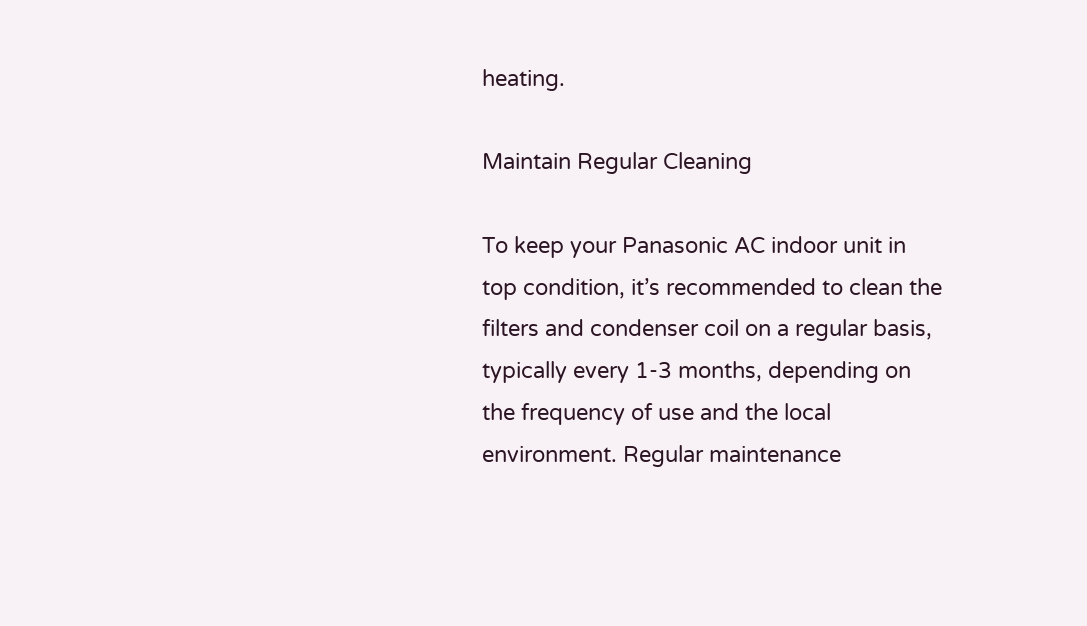heating.

Maintain Regular Cleaning

To keep your Panasonic AC indoor unit in top condition, it’s recommended to clean the filters and condenser coil on a regular basis, typically every 1-3 months, depending on the frequency of use and the local environment. Regular maintenance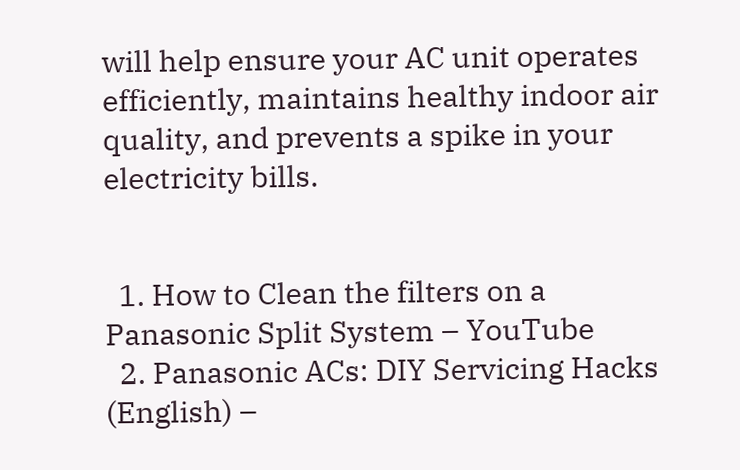will help ensure your AC unit operates efficiently, maintains healthy indoor air quality, and prevents a spike in your electricity bills.


  1. How to Clean the filters on a Panasonic Split System – YouTube
  2. Panasonic ACs: DIY Servicing Hacks (English) –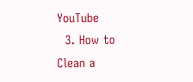YouTube
  3. How to Clean a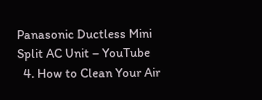Panasonic Ductless Mini Split AC Unit – YouTube
  4. How to Clean Your Air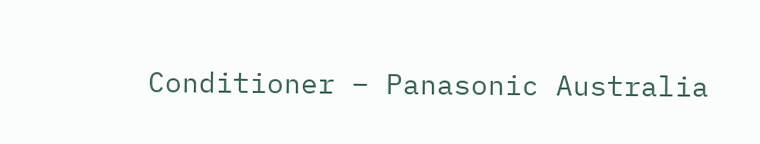Conditioner – Panasonic Australia